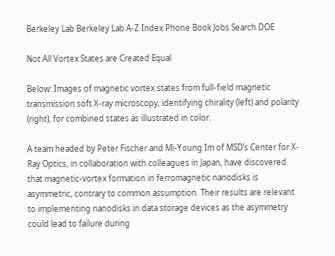Berkeley Lab Berkeley Lab A-Z Index Phone Book Jobs Search DOE

Not All Vortex States are Created Equal

Below: Images of magnetic vortex states from full-field magnetic transmission soft X-ray microscopy, identifying chirality (left) and polarity (right), for combined states as illustrated in color.

A team headed by Peter Fischer and Mi-Young Im of MSD’s Center for X-Ray Optics, in collaboration with colleagues in Japan, have discovered that magnetic-vortex formation in ferromagnetic nanodisks is asymmetric, contrary to common assumption. Their results are relevant to implementing nanodisks in data storage devices as the asymmetry could lead to failure during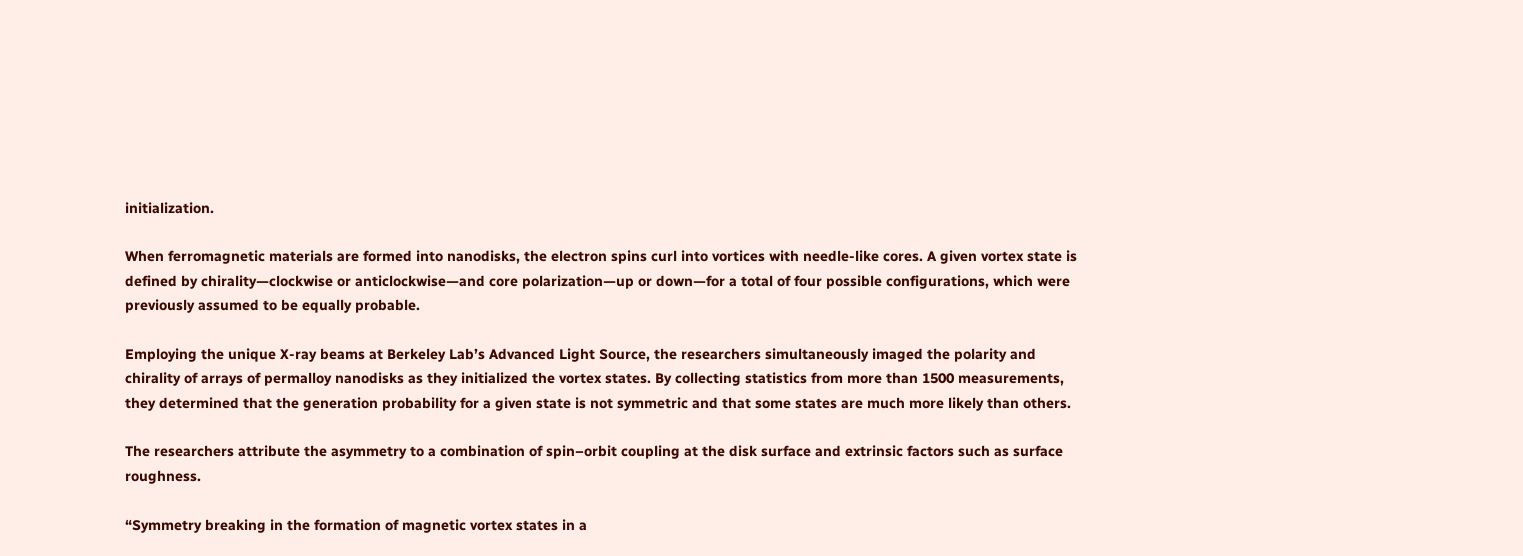initialization.

When ferromagnetic materials are formed into nanodisks, the electron spins curl into vortices with needle-like cores. A given vortex state is defined by chirality—clockwise or anticlockwise—and core polarization—up or down—for a total of four possible configurations, which were previously assumed to be equally probable.

Employing the unique X-ray beams at Berkeley Lab’s Advanced Light Source, the researchers simultaneously imaged the polarity and chirality of arrays of permalloy nanodisks as they initialized the vortex states. By collecting statistics from more than 1500 measurements, they determined that the generation probability for a given state is not symmetric and that some states are much more likely than others.

The researchers attribute the asymmetry to a combination of spin–orbit coupling at the disk surface and extrinsic factors such as surface roughness.

“Symmetry breaking in the formation of magnetic vortex states in a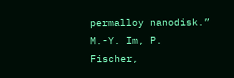permalloy nanodisk.” M.-Y. Im, P. Fischer,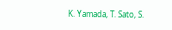K. Yamada, T. Sato, S.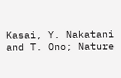Kasai, Y. Nakatani and T. Ono; Nature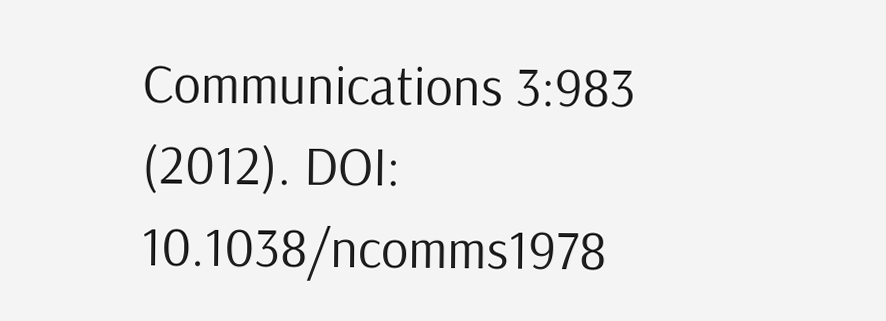Communications 3:983 (2012). DOI: 10.1038/ncomms1978